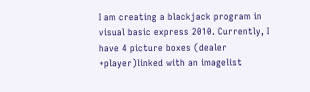I am creating a blackjack program in visual basic express 2010. Currently, I have 4 picture boxes (dealer +player)linked with an imagelist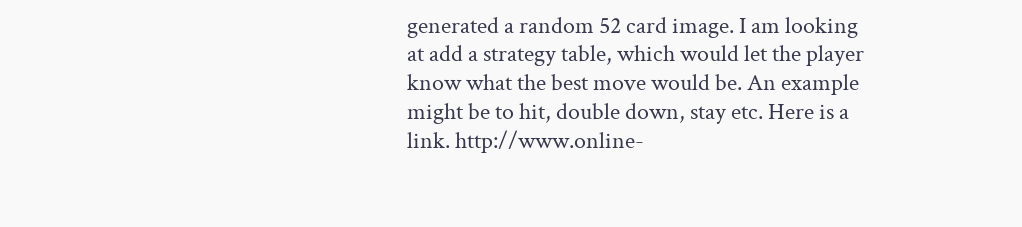generated a random 52 card image. I am looking at add a strategy table, which would let the player know what the best move would be. An example might be to hit, double down, stay etc. Here is a link. http://www.online-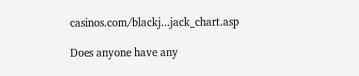casinos.com/blackj...jack_chart.asp

Does anyone have any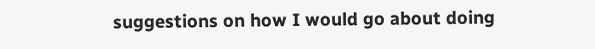suggestions on how I would go about doing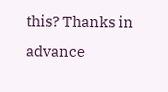this? Thanks in advance